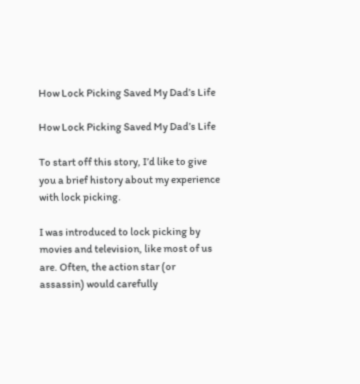How Lock Picking Saved My Dad’s Life

How Lock Picking Saved My Dad’s Life

To start off this story, I’d like to give you a brief history about my experience with lock picking.

I was introduced to lock picking by movies and television, like most of us are. Often, the action star (or assassin) would carefully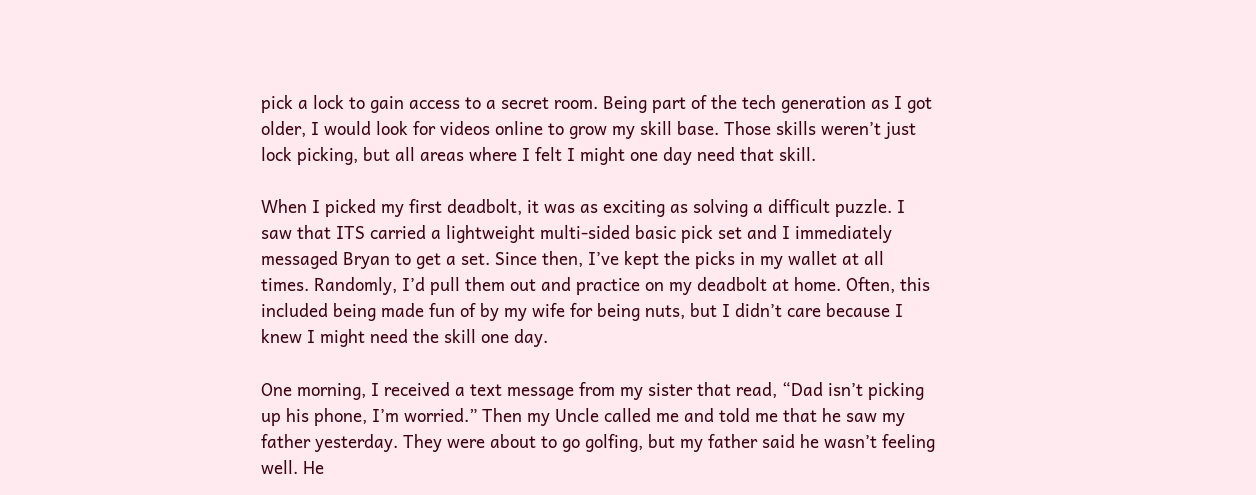pick a lock to gain access to a secret room. Being part of the tech generation as I got older, I would look for videos online to grow my skill base. Those skills weren’t just lock picking, but all areas where I felt I might one day need that skill.

When I picked my first deadbolt, it was as exciting as solving a difficult puzzle. I saw that ITS carried a lightweight multi-sided basic pick set and I immediately messaged Bryan to get a set. Since then, I’ve kept the picks in my wallet at all times. Randomly, I’d pull them out and practice on my deadbolt at home. Often, this included being made fun of by my wife for being nuts, but I didn’t care because I knew I might need the skill one day.

One morning, I received a text message from my sister that read, “Dad isn’t picking up his phone, I’m worried.” Then my Uncle called me and told me that he saw my father yesterday. They were about to go golfing, but my father said he wasn’t feeling well. He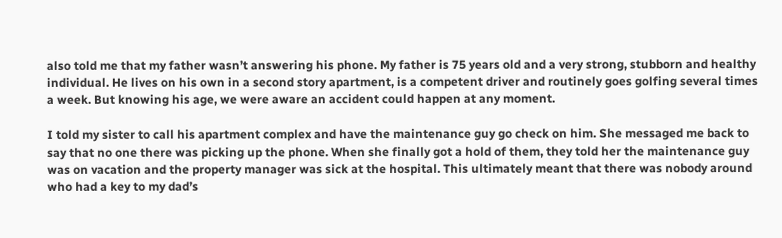also told me that my father wasn’t answering his phone. My father is 75 years old and a very strong, stubborn and healthy individual. He lives on his own in a second story apartment, is a competent driver and routinely goes golfing several times a week. But knowing his age, we were aware an accident could happen at any moment.

I told my sister to call his apartment complex and have the maintenance guy go check on him. She messaged me back to say that no one there was picking up the phone. When she finally got a hold of them, they told her the maintenance guy was on vacation and the property manager was sick at the hospital. This ultimately meant that there was nobody around who had a key to my dad’s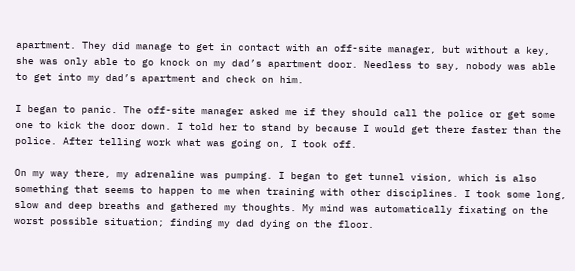apartment. They did manage to get in contact with an off-site manager, but without a key, she was only able to go knock on my dad’s apartment door. Needless to say, nobody was able to get into my dad’s apartment and check on him.

I began to panic. The off-site manager asked me if they should call the police or get some one to kick the door down. I told her to stand by because I would get there faster than the police. After telling work what was going on, I took off.

On my way there, my adrenaline was pumping. I began to get tunnel vision, which is also something that seems to happen to me when training with other disciplines. I took some long, slow and deep breaths and gathered my thoughts. My mind was automatically fixating on the worst possible situation; finding my dad dying on the floor.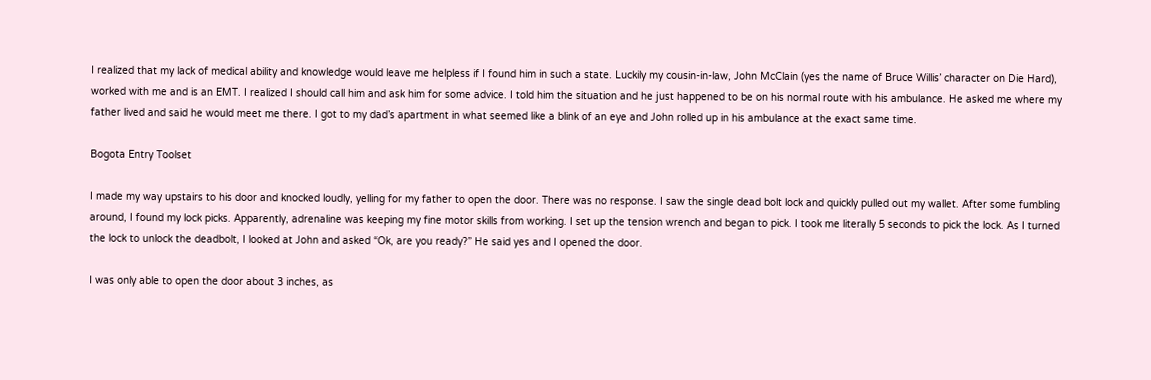I realized that my lack of medical ability and knowledge would leave me helpless if I found him in such a state. Luckily my cousin-in-law, John McClain (yes the name of Bruce Willis’ character on Die Hard), worked with me and is an EMT. I realized I should call him and ask him for some advice. I told him the situation and he just happened to be on his normal route with his ambulance. He asked me where my father lived and said he would meet me there. I got to my dad’s apartment in what seemed like a blink of an eye and John rolled up in his ambulance at the exact same time.

Bogota Entry Toolset

I made my way upstairs to his door and knocked loudly, yelling for my father to open the door. There was no response. I saw the single dead bolt lock and quickly pulled out my wallet. After some fumbling around, I found my lock picks. Apparently, adrenaline was keeping my fine motor skills from working. I set up the tension wrench and began to pick. I took me literally 5 seconds to pick the lock. As I turned the lock to unlock the deadbolt, I looked at John and asked “Ok, are you ready?” He said yes and I opened the door.

I was only able to open the door about 3 inches, as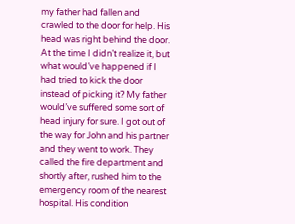my father had fallen and crawled to the door for help. His head was right behind the door. At the time I didn’t realize it, but what would’ve happened if I had tried to kick the door instead of picking it? My father would’ve suffered some sort of head injury for sure. I got out of the way for John and his partner and they went to work. They called the fire department and shortly after, rushed him to the emergency room of the nearest hospital. His condition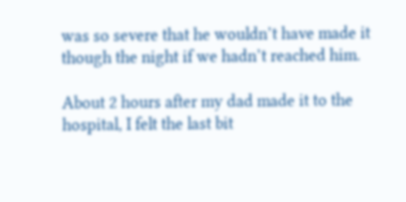was so severe that he wouldn’t have made it though the night if we hadn’t reached him.

About 2 hours after my dad made it to the hospital, I felt the last bit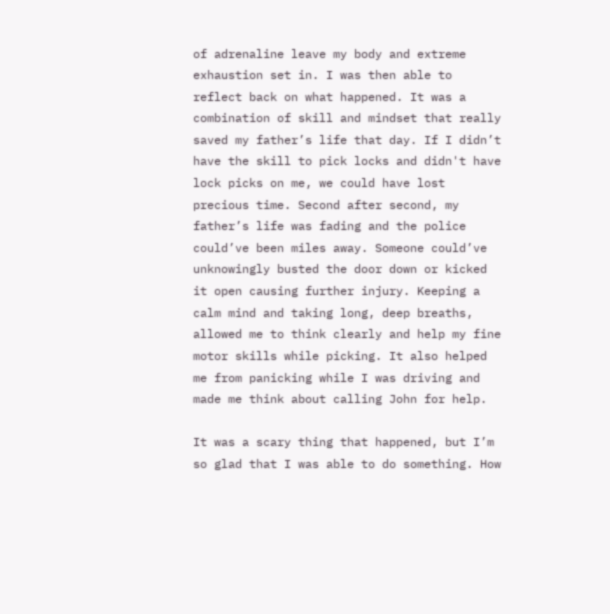of adrenaline leave my body and extreme exhaustion set in. I was then able to reflect back on what happened. It was a combination of skill and mindset that really saved my father’s life that day. If I didn’t have the skill to pick locks and didn't have lock picks on me, we could have lost precious time. Second after second, my father’s life was fading and the police could’ve been miles away. Someone could’ve unknowingly busted the door down or kicked it open causing further injury. Keeping a calm mind and taking long, deep breaths, allowed me to think clearly and help my fine motor skills while picking. It also helped me from panicking while I was driving and made me think about calling John for help.

It was a scary thing that happened, but I’m so glad that I was able to do something. How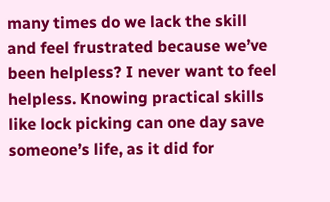many times do we lack the skill and feel frustrated because we’ve been helpless? I never want to feel helpless. Knowing practical skills like lock picking can one day save someone’s life, as it did for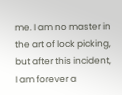me. I am no master in the art of lock picking, but after this incident, I am forever a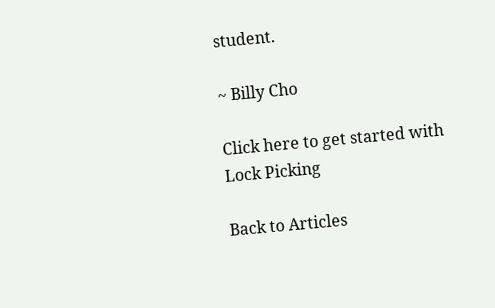student.

~ Billy Cho

Click here to get started with Lock Picking

Back to Articles